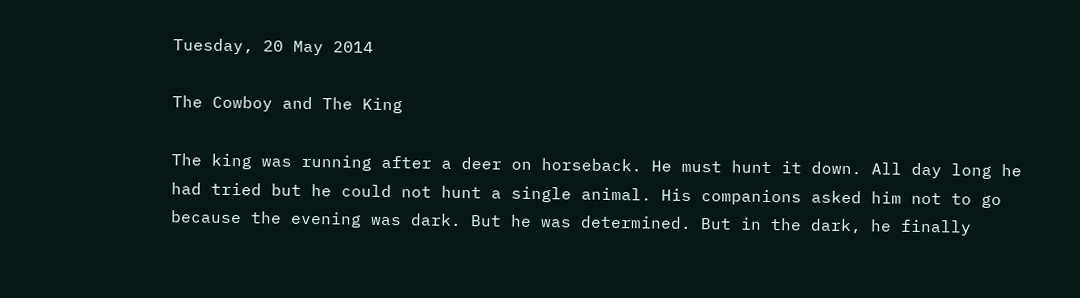Tuesday, 20 May 2014

The Cowboy and The King

The king was running after a deer on horseback. He must hunt it down. All day long he had tried but he could not hunt a single animal. His companions asked him not to go because the evening was dark. But he was determined. But in the dark, he finally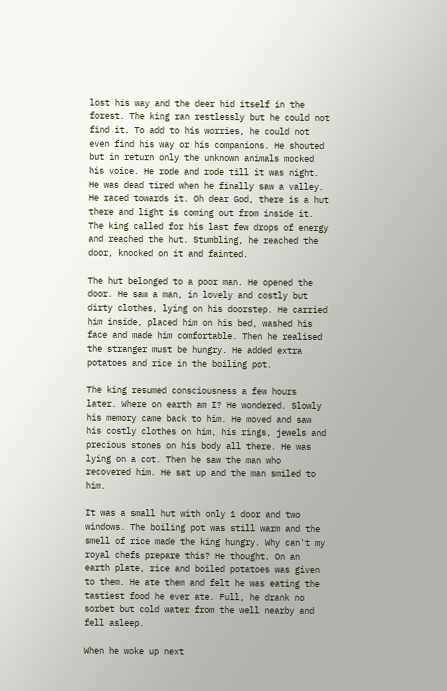lost his way and the deer hid itself in the forest. The king ran restlessly but he could not find it. To add to his worries, he could not even find his way or his companions. He shouted but in return only the unknown animals mocked his voice. He rode and rode till it was night. He was dead tired when he finally saw a valley. He raced towards it. Oh dear God, there is a hut there and light is coming out from inside it. The king called for his last few drops of energy and reached the hut. Stumbling, he reached the door, knocked on it and fainted.

The hut belonged to a poor man. He opened the door. He saw a man, in lovely and costly but dirty clothes, lying on his doorstep. He carried him inside, placed him on his bed, washed his face and made him comfortable. Then he realised the stranger must be hungry. He added extra potatoes and rice in the boiling pot.

The king resumed consciousness a few hours later. Where on earth am I? He wondered. Slowly his memory came back to him. He moved and saw his costly clothes on him, his rings, jewels and precious stones on his body all there. He was lying on a cot. Then he saw the man who recovered him. He sat up and the man smiled to him.

It was a small hut with only 1 door and two windows. The boiling pot was still warm and the smell of rice made the king hungry. Why can't my royal chefs prepare this? He thought. On an earth plate, rice and boiled potatoes was given to them. He ate them and felt he was eating the tastiest food he ever ate. Full, he drank no sorbet but cold water from the well nearby and fell asleep.

When he woke up next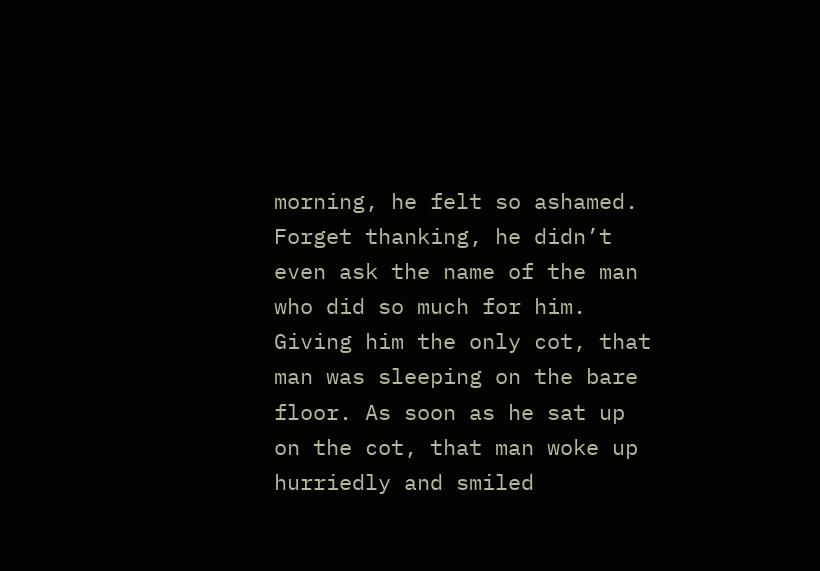morning, he felt so ashamed. Forget thanking, he didn’t even ask the name of the man who did so much for him. Giving him the only cot, that man was sleeping on the bare floor. As soon as he sat up on the cot, that man woke up hurriedly and smiled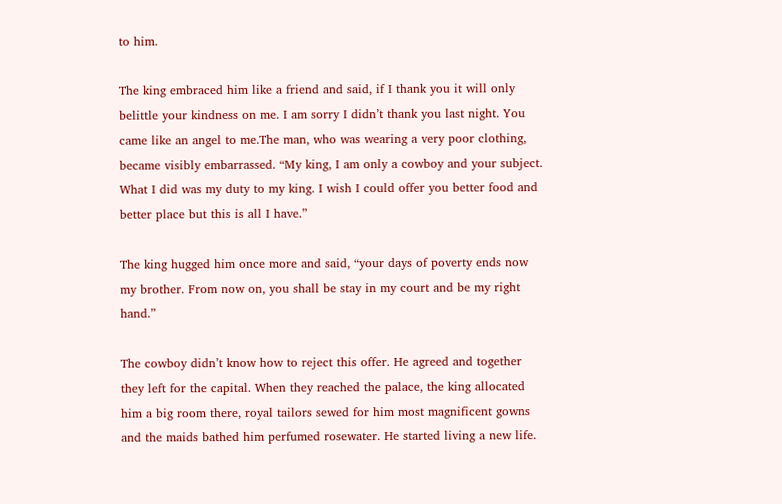to him.

The king embraced him like a friend and said, if I thank you it will only belittle your kindness on me. I am sorry I didn’t thank you last night. You came like an angel to me.The man, who was wearing a very poor clothing, became visibly embarrassed. “My king, I am only a cowboy and your subject. What I did was my duty to my king. I wish I could offer you better food and better place but this is all I have.”

The king hugged him once more and said, “your days of poverty ends now my brother. From now on, you shall be stay in my court and be my right hand.”

The cowboy didn’t know how to reject this offer. He agreed and together they left for the capital. When they reached the palace, the king allocated him a big room there, royal tailors sewed for him most magnificent gowns and the maids bathed him perfumed rosewater. He started living a new life.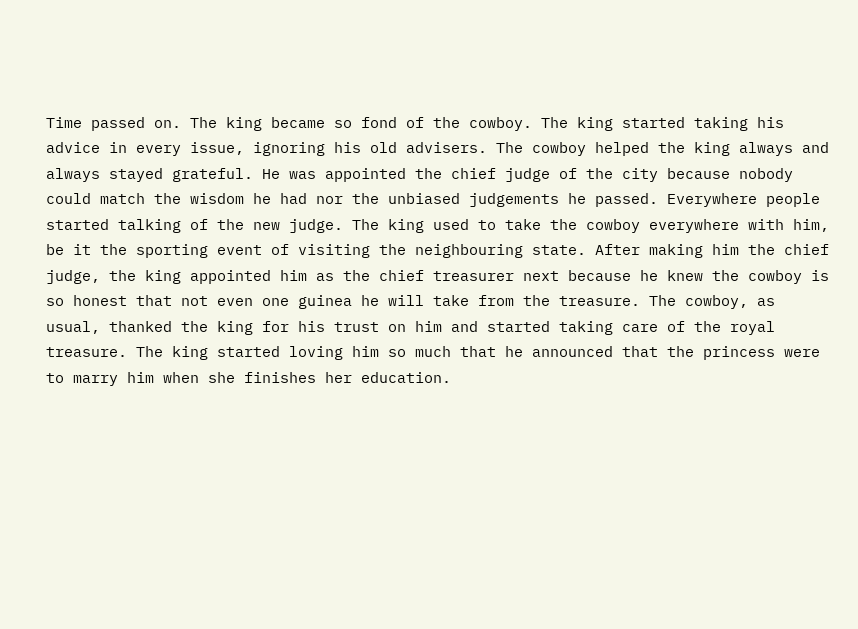Time passed on. The king became so fond of the cowboy. The king started taking his advice in every issue, ignoring his old advisers. The cowboy helped the king always and always stayed grateful. He was appointed the chief judge of the city because nobody could match the wisdom he had nor the unbiased judgements he passed. Everywhere people started talking of the new judge. The king used to take the cowboy everywhere with him, be it the sporting event of visiting the neighbouring state. After making him the chief judge, the king appointed him as the chief treasurer next because he knew the cowboy is so honest that not even one guinea he will take from the treasure. The cowboy, as usual, thanked the king for his trust on him and started taking care of the royal treasure. The king started loving him so much that he announced that the princess were to marry him when she finishes her education.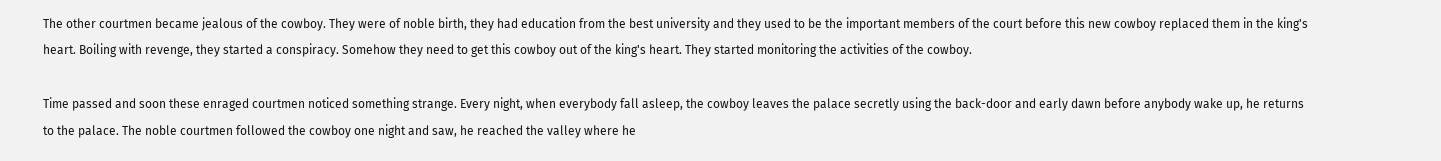The other courtmen became jealous of the cowboy. They were of noble birth, they had education from the best university and they used to be the important members of the court before this new cowboy replaced them in the king's heart. Boiling with revenge, they started a conspiracy. Somehow they need to get this cowboy out of the king's heart. They started monitoring the activities of the cowboy.

Time passed and soon these enraged courtmen noticed something strange. Every night, when everybody fall asleep, the cowboy leaves the palace secretly using the back-door and early dawn before anybody wake up, he returns to the palace. The noble courtmen followed the cowboy one night and saw, he reached the valley where he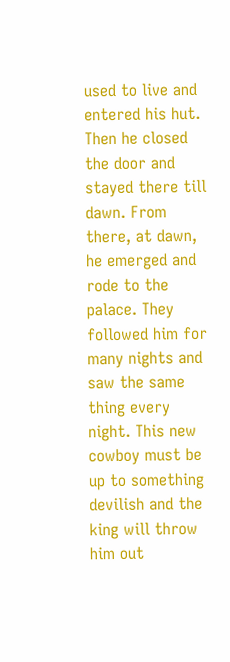used to live and entered his hut. Then he closed the door and stayed there till dawn. From there, at dawn, he emerged and rode to the palace. They followed him for many nights and saw the same thing every night. This new cowboy must be up to something devilish and the king will throw him out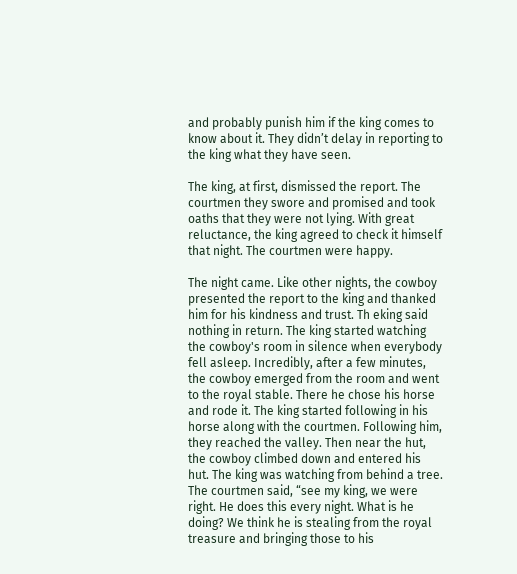and probably punish him if the king comes to know about it. They didn’t delay in reporting to the king what they have seen.

The king, at first, dismissed the report. The courtmen they swore and promised and took oaths that they were not lying. With great reluctance, the king agreed to check it himself that night. The courtmen were happy.

The night came. Like other nights, the cowboy presented the report to the king and thanked him for his kindness and trust. Th eking said nothing in return. The king started watching the cowboy's room in silence when everybody fell asleep. Incredibly, after a few minutes, the cowboy emerged from the room and went to the royal stable. There he chose his horse and rode it. The king started following in his horse along with the courtmen. Following him, they reached the valley. Then near the hut, the cowboy climbed down and entered his hut. The king was watching from behind a tree. The courtmen said, “see my king, we were right. He does this every night. What is he doing? We think he is stealing from the royal treasure and bringing those to his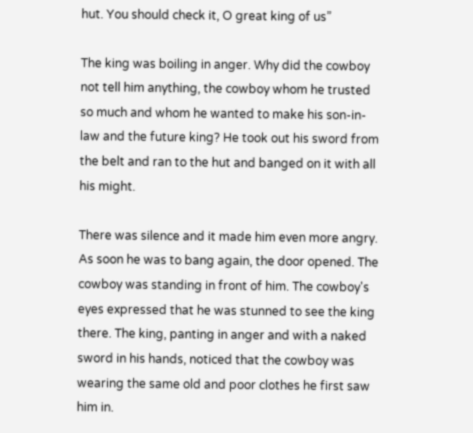hut. You should check it, O great king of us”

The king was boiling in anger. Why did the cowboy not tell him anything, the cowboy whom he trusted so much and whom he wanted to make his son-in-law and the future king? He took out his sword from the belt and ran to the hut and banged on it with all his might.

There was silence and it made him even more angry. As soon he was to bang again, the door opened. The cowboy was standing in front of him. The cowboy's eyes expressed that he was stunned to see the king there. The king, panting in anger and with a naked sword in his hands, noticed that the cowboy was wearing the same old and poor clothes he first saw him in.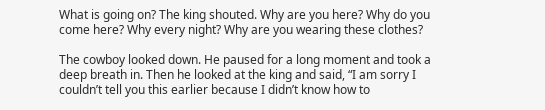What is going on? The king shouted. Why are you here? Why do you come here? Why every night? Why are you wearing these clothes?

The cowboy looked down. He paused for a long moment and took a deep breath in. Then he looked at the king and said, “I am sorry I couldn’t tell you this earlier because I didn’t know how to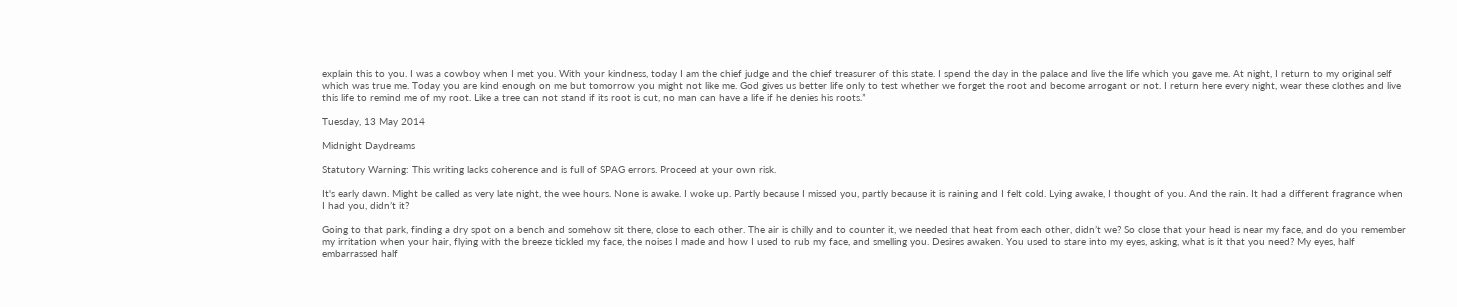explain this to you. I was a cowboy when I met you. With your kindness, today I am the chief judge and the chief treasurer of this state. I spend the day in the palace and live the life which you gave me. At night, I return to my original self which was true me. Today you are kind enough on me but tomorrow you might not like me. God gives us better life only to test whether we forget the root and become arrogant or not. I return here every night, wear these clothes and live this life to remind me of my root. Like a tree can not stand if its root is cut, no man can have a life if he denies his roots.”

Tuesday, 13 May 2014

Midnight Daydreams

Statutory Warning: This writing lacks coherence and is full of SPAG errors. Proceed at your own risk.

It's early dawn. Might be called as very late night, the wee hours. None is awake. I woke up. Partly because I missed you, partly because it is raining and I felt cold. Lying awake, I thought of you. And the rain. It had a different fragrance when I had you, didn’t it?

Going to that park, finding a dry spot on a bench and somehow sit there, close to each other. The air is chilly and to counter it, we needed that heat from each other, didn’t we? So close that your head is near my face, and do you remember my irritation when your hair, flying with the breeze tickled my face, the noises I made and how I used to rub my face, and smelling you. Desires awaken. You used to stare into my eyes, asking, what is it that you need? My eyes, half embarrassed half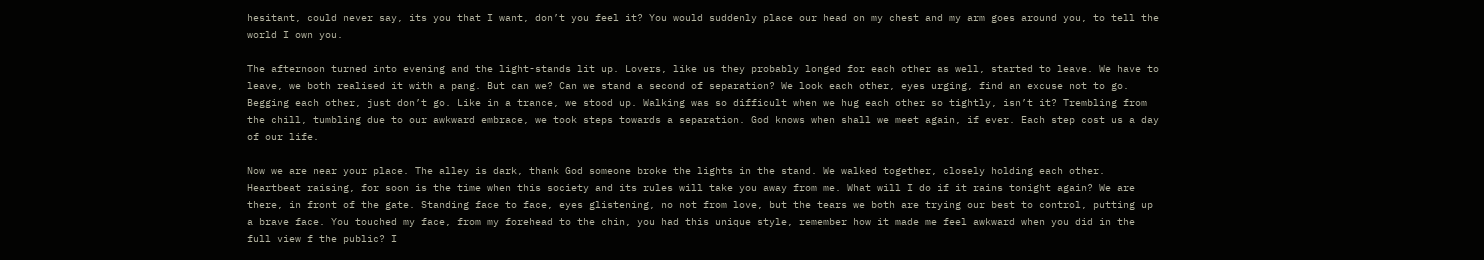hesitant, could never say, its you that I want, don’t you feel it? You would suddenly place our head on my chest and my arm goes around you, to tell the world I own you.

The afternoon turned into evening and the light-stands lit up. Lovers, like us they probably longed for each other as well, started to leave. We have to leave, we both realised it with a pang. But can we? Can we stand a second of separation? We look each other, eyes urging, find an excuse not to go. Begging each other, just don’t go. Like in a trance, we stood up. Walking was so difficult when we hug each other so tightly, isn’t it? Trembling from the chill, tumbling due to our awkward embrace, we took steps towards a separation. God knows when shall we meet again, if ever. Each step cost us a day of our life.

Now we are near your place. The alley is dark, thank God someone broke the lights in the stand. We walked together, closely holding each other. Heartbeat raising, for soon is the time when this society and its rules will take you away from me. What will I do if it rains tonight again? We are there, in front of the gate. Standing face to face, eyes glistening, no not from love, but the tears we both are trying our best to control, putting up a brave face. You touched my face, from my forehead to the chin, you had this unique style, remember how it made me feel awkward when you did in the full view f the public? I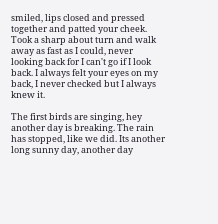smiled, lips closed and pressed together and patted your cheek. Took a sharp about turn and walk away as fast as I could, never looking back for I can't go if I look back. I always felt your eyes on my back, I never checked but I always knew it.

The first birds are singing, hey another day is breaking. The rain has stopped, like we did. Its another long sunny day, another day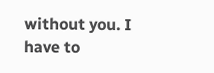without you. I have to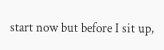start now but before I sit up,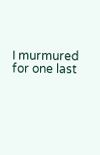I murmured for one last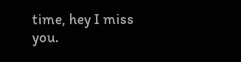time, hey I miss you.